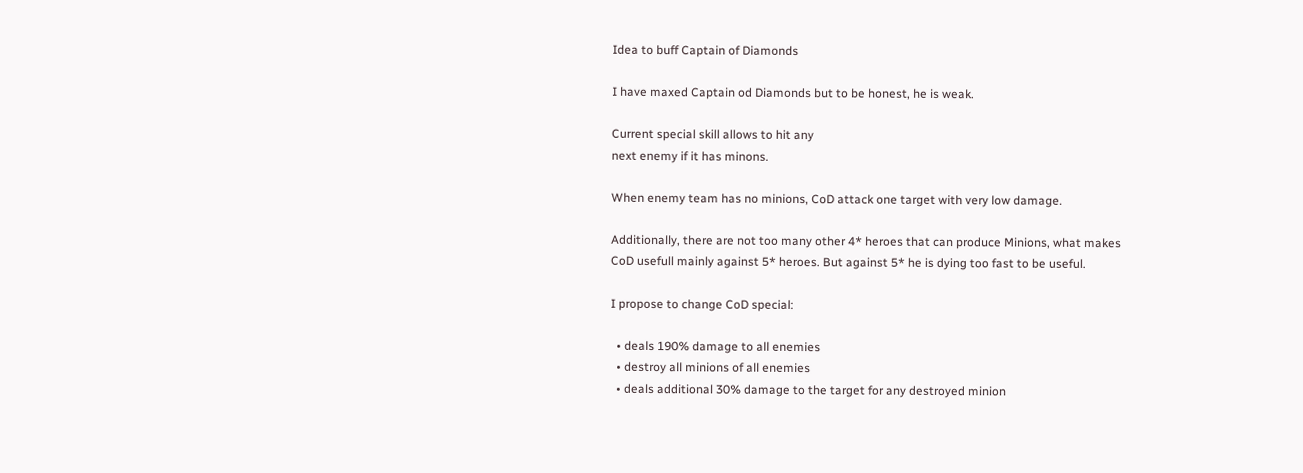Idea to buff Captain of Diamonds

I have maxed Captain od Diamonds but to be honest, he is weak.

Current special skill allows to hit any
next enemy if it has minons.

When enemy team has no minions, CoD attack one target with very low damage.

Additionally, there are not too many other 4* heroes that can produce Minions, what makes CoD usefull mainly against 5* heroes. But against 5* he is dying too fast to be useful.

I propose to change CoD special:

  • deals 190% damage to all enemies
  • destroy all minions of all enemies
  • deals additional 30% damage to the target for any destroyed minion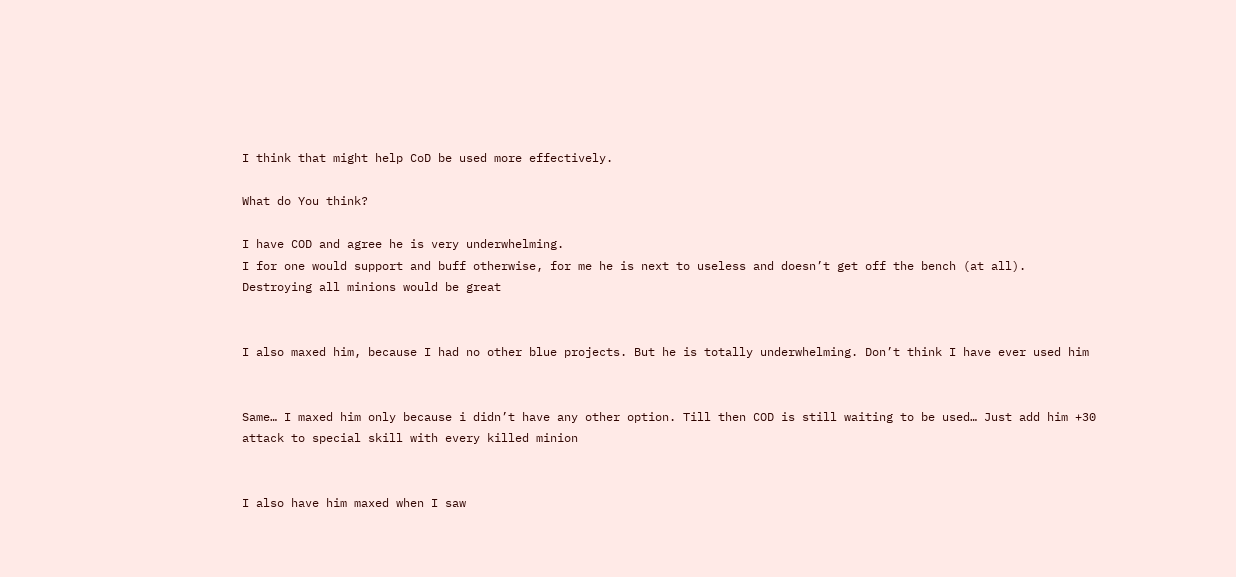I think that might help CoD be used more effectively.

What do You think?

I have COD and agree he is very underwhelming.
I for one would support and buff otherwise, for me he is next to useless and doesn’t get off the bench (at all).
Destroying all minions would be great


I also maxed him, because I had no other blue projects. But he is totally underwhelming. Don’t think I have ever used him


Same… I maxed him only because i didn’t have any other option. Till then COD is still waiting to be used… Just add him +30 attack to special skill with every killed minion


I also have him maxed when I saw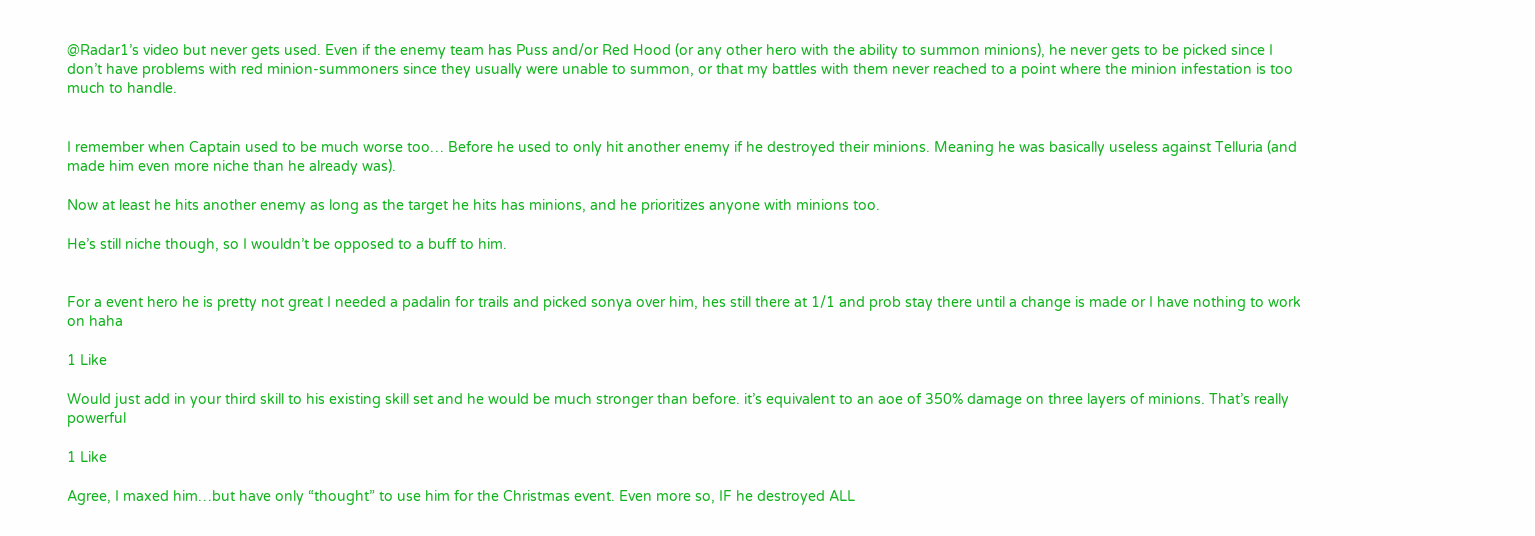@Radar1’s video but never gets used. Even if the enemy team has Puss and/or Red Hood (or any other hero with the ability to summon minions), he never gets to be picked since I don’t have problems with red minion-summoners since they usually were unable to summon, or that my battles with them never reached to a point where the minion infestation is too much to handle.


I remember when Captain used to be much worse too… Before he used to only hit another enemy if he destroyed their minions. Meaning he was basically useless against Telluria (and made him even more niche than he already was).

Now at least he hits another enemy as long as the target he hits has minions, and he prioritizes anyone with minions too.

He’s still niche though, so I wouldn’t be opposed to a buff to him.


For a event hero he is pretty not great I needed a padalin for trails and picked sonya over him, hes still there at 1/1 and prob stay there until a change is made or I have nothing to work on haha

1 Like

Would just add in your third skill to his existing skill set and he would be much stronger than before. it’s equivalent to an aoe of 350% damage on three layers of minions. That’s really powerful

1 Like

Agree, I maxed him…but have only “thought” to use him for the Christmas event. Even more so, IF he destroyed ALL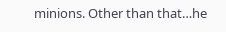minions. Other than that…he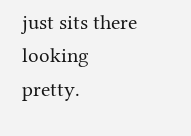just sits there looking pretty.